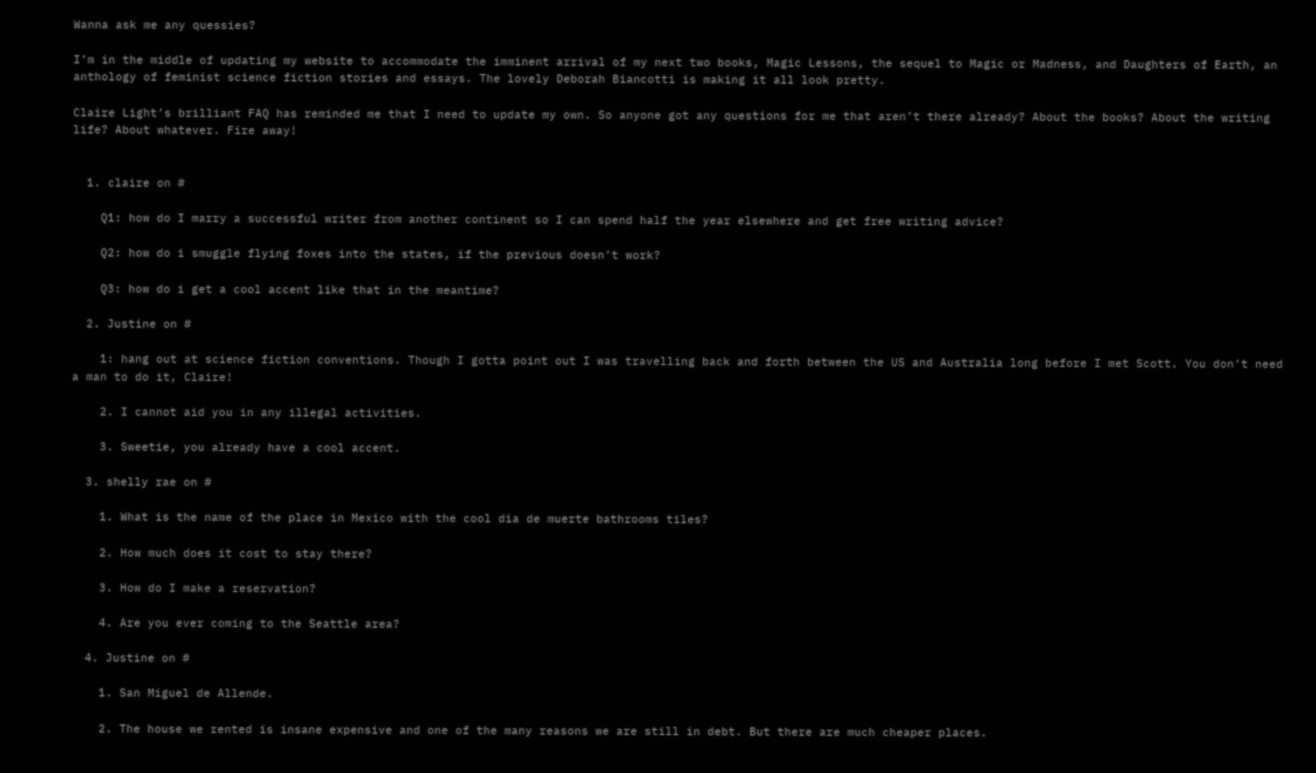Wanna ask me any quessies?

I’m in the middle of updating my website to accommodate the imminent arrival of my next two books, Magic Lessons, the sequel to Magic or Madness, and Daughters of Earth, an anthology of feminist science fiction stories and essays. The lovely Deborah Biancotti is making it all look pretty.

Claire Light’s brilliant FAQ has reminded me that I need to update my own. So anyone got any questions for me that aren’t there already? About the books? About the writing life? About whatever. Fire away!


  1. claire on #

    Q1: how do I marry a successful writer from another continent so I can spend half the year elsewhere and get free writing advice?

    Q2: how do i smuggle flying foxes into the states, if the previous doesn’t work?

    Q3: how do i get a cool accent like that in the meantime?

  2. Justine on #

    1: hang out at science fiction conventions. Though I gotta point out I was travelling back and forth between the US and Australia long before I met Scott. You don’t need a man to do it, Claire!

    2. I cannot aid you in any illegal activities.

    3. Sweetie, you already have a cool accent.

  3. shelly rae on #

    1. What is the name of the place in Mexico with the cool dia de muerte bathrooms tiles?

    2. How much does it cost to stay there?

    3. How do I make a reservation?

    4. Are you ever coming to the Seattle area?

  4. Justine on #

    1. San Miguel de Allende.

    2. The house we rented is insane expensive and one of the many reasons we are still in debt. But there are much cheaper places.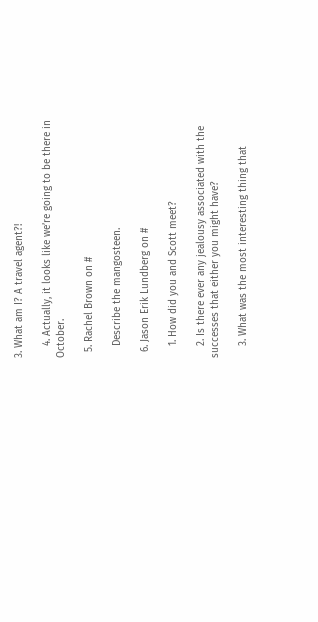3. What am I? A travel agent?!

    4. Actually, it looks like we’re going to be there in October.

  5. Rachel Brown on #

    Describe the mangosteen.

  6. Jason Erik Lundberg on #

    1. How did you and Scott meet?

    2. Is there ever any jealousy associated with the successes that either you might have?

    3. What was the most interesting thing that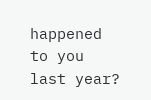happened to you last year?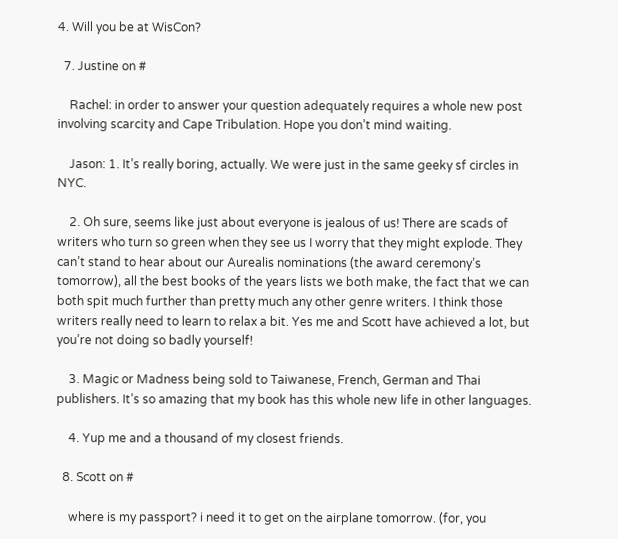4. Will you be at WisCon?

  7. Justine on #

    Rachel: in order to answer your question adequately requires a whole new post involving scarcity and Cape Tribulation. Hope you don’t mind waiting.

    Jason: 1. It’s really boring, actually. We were just in the same geeky sf circles in NYC.

    2. Oh sure, seems like just about everyone is jealous of us! There are scads of writers who turn so green when they see us I worry that they might explode. They can’t stand to hear about our Aurealis nominations (the award ceremony’s tomorrow), all the best books of the years lists we both make, the fact that we can both spit much further than pretty much any other genre writers. I think those writers really need to learn to relax a bit. Yes me and Scott have achieved a lot, but you’re not doing so badly yourself!

    3. Magic or Madness being sold to Taiwanese, French, German and Thai publishers. It’s so amazing that my book has this whole new life in other languages.

    4. Yup me and a thousand of my closest friends.

  8. Scott on #

    where is my passport? i need it to get on the airplane tomorrow. (for, you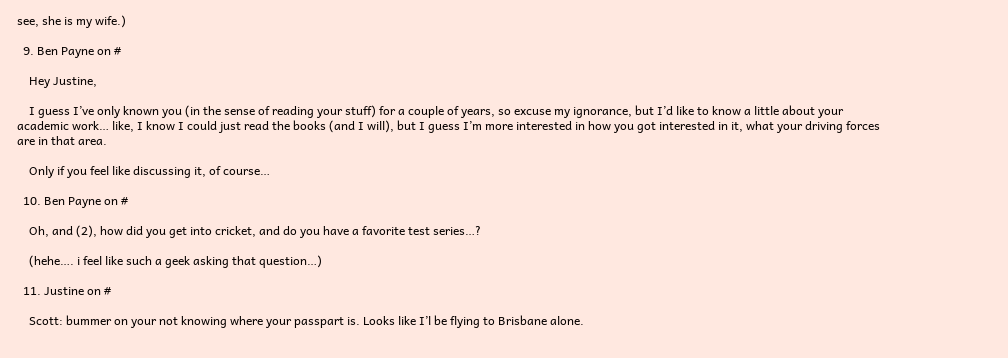see, she is my wife.)

  9. Ben Payne on #

    Hey Justine,

    I guess I’ve only known you (in the sense of reading your stuff) for a couple of years, so excuse my ignorance, but I’d like to know a little about your academic work… like, I know I could just read the books (and I will), but I guess I’m more interested in how you got interested in it, what your driving forces are in that area.

    Only if you feel like discussing it, of course…

  10. Ben Payne on #

    Oh, and (2), how did you get into cricket, and do you have a favorite test series…?

    (hehe…. i feel like such a geek asking that question…)

  11. Justine on #

    Scott: bummer on your not knowing where your passpart is. Looks like I’l be flying to Brisbane alone.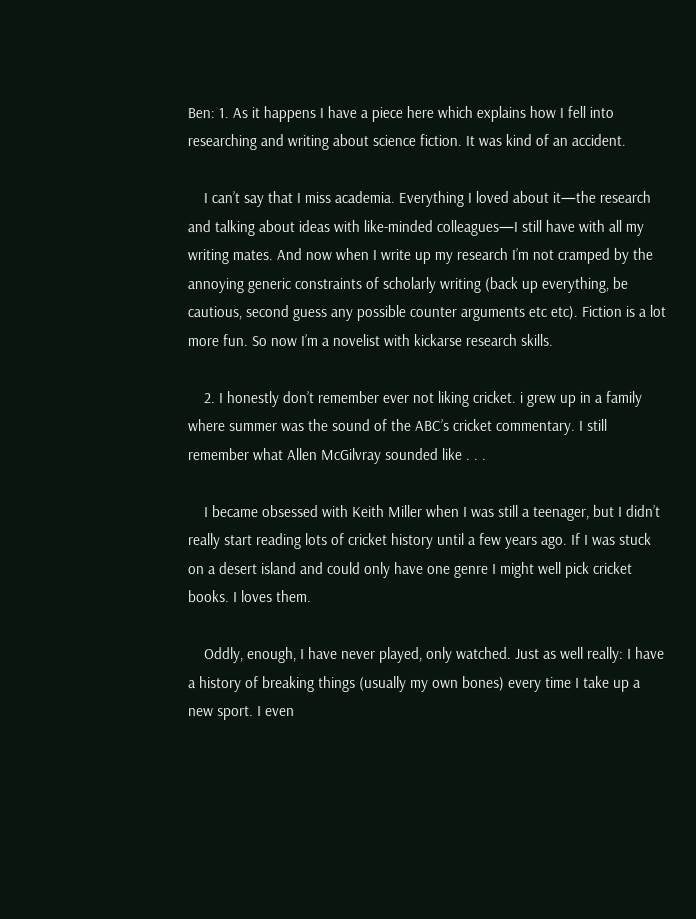Ben: 1. As it happens I have a piece here which explains how I fell into researching and writing about science fiction. It was kind of an accident.

    I can’t say that I miss academia. Everything I loved about it—the research and talking about ideas with like-minded colleagues—I still have with all my writing mates. And now when I write up my research I’m not cramped by the annoying generic constraints of scholarly writing (back up everything, be cautious, second guess any possible counter arguments etc etc). Fiction is a lot more fun. So now I’m a novelist with kickarse research skills.

    2. I honestly don’t remember ever not liking cricket. i grew up in a family where summer was the sound of the ABC’s cricket commentary. I still remember what Allen McGilvray sounded like . . .

    I became obsessed with Keith Miller when I was still a teenager, but I didn’t really start reading lots of cricket history until a few years ago. If I was stuck on a desert island and could only have one genre I might well pick cricket books. I loves them.

    Oddly, enough, I have never played, only watched. Just as well really: I have a history of breaking things (usually my own bones) every time I take up a new sport. I even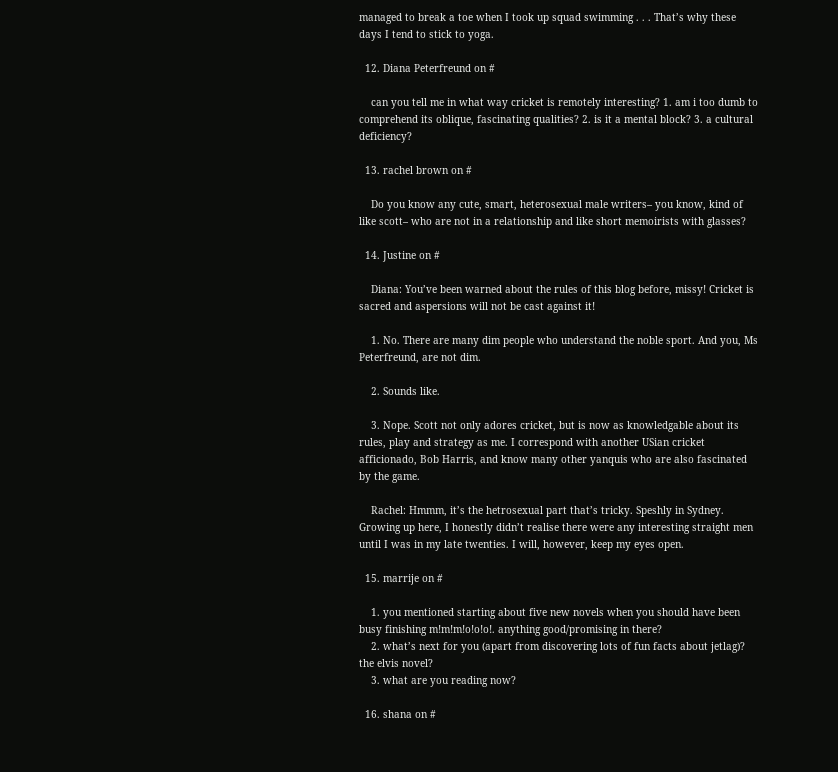managed to break a toe when I took up squad swimming . . . That’s why these days I tend to stick to yoga.

  12. Diana Peterfreund on #

    can you tell me in what way cricket is remotely interesting? 1. am i too dumb to comprehend its oblique, fascinating qualities? 2. is it a mental block? 3. a cultural deficiency?

  13. rachel brown on #

    Do you know any cute, smart, heterosexual male writers– you know, kind of like scott– who are not in a relationship and like short memoirists with glasses?

  14. Justine on #

    Diana: You’ve been warned about the rules of this blog before, missy! Cricket is sacred and aspersions will not be cast against it!

    1. No. There are many dim people who understand the noble sport. And you, Ms Peterfreund, are not dim.

    2. Sounds like.

    3. Nope. Scott not only adores cricket, but is now as knowledgable about its rules, play and strategy as me. I correspond with another USian cricket afficionado, Bob Harris, and know many other yanquis who are also fascinated by the game.

    Rachel: Hmmm, it’s the hetrosexual part that’s tricky. Speshly in Sydney. Growing up here, I honestly didn’t realise there were any interesting straight men until I was in my late twenties. I will, however, keep my eyes open.

  15. marrije on #

    1. you mentioned starting about five new novels when you should have been busy finishing m!m!m!o!o!o!. anything good/promising in there?
    2. what’s next for you (apart from discovering lots of fun facts about jetlag)? the elvis novel?
    3. what are you reading now?

  16. shana on #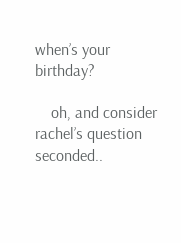when’s your birthday?

    oh, and consider rachel’s question seconded..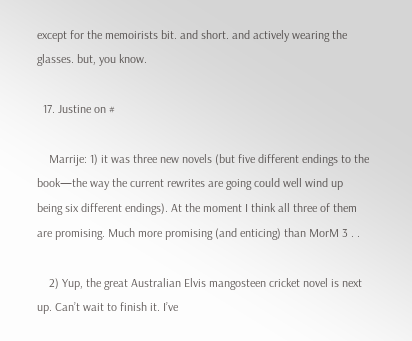except for the memoirists bit. and short. and actively wearing the glasses. but, you know.

  17. Justine on #

    Marrije: 1) it was three new novels (but five different endings to the book—the way the current rewrites are going could well wind up being six different endings). At the moment I think all three of them are promising. Much more promising (and enticing) than MorM 3 . .

    2) Yup, the great Australian Elvis mangosteen cricket novel is next up. Can’t wait to finish it. I’ve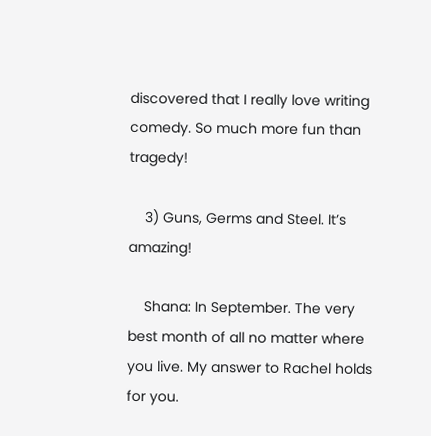discovered that I really love writing comedy. So much more fun than tragedy!

    3) Guns, Germs and Steel. It’s amazing!

    Shana: In September. The very best month of all no matter where you live. My answer to Rachel holds for you.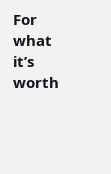For what it’s worth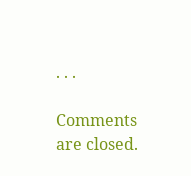. . .

Comments are closed.